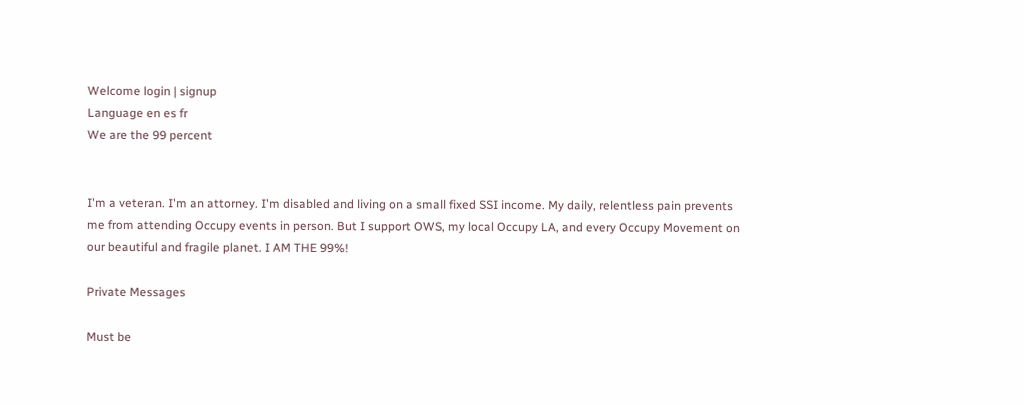Welcome login | signup
Language en es fr
We are the 99 percent


I'm a veteran. I'm an attorney. I'm disabled and living on a small fixed SSI income. My daily, relentless pain prevents me from attending Occupy events in person. But I support OWS, my local Occupy LA, and every Occupy Movement on our beautiful and fragile planet. I AM THE 99%!

Private Messages

Must be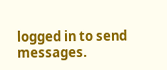logged in to send messages.